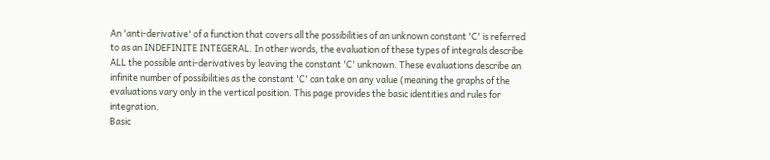An 'anti-derivative' of a function that covers all the possibilities of an unknown constant 'C' is referred to as an INDEFINITE INTEGERAL. In other words, the evaluation of these types of integrals describe ALL the possible anti-derivatives by leaving the constant 'C' unknown. These evaluations describe an infinite number of possibilities as the constant 'C' can take on any value (meaning the graphs of the evaluations vary only in the vertical position. This page provides the basic identities and rules for integration.
Basic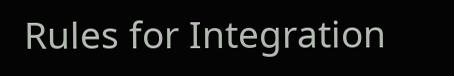Rules for Integration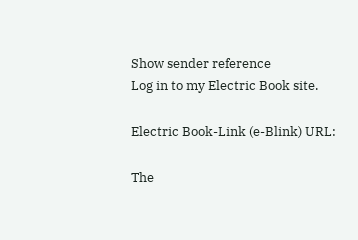Show sender reference
Log in to my Electric Book site.

Electric Book-Link (e-Blink) URL:

The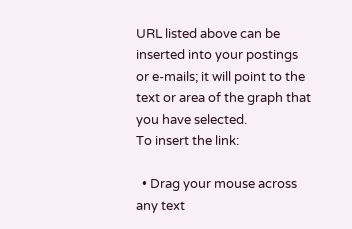URL listed above can be inserted into your postings or e-mails; it will point to the text or area of the graph that you have selected.
To insert the link:

  • Drag your mouse across any text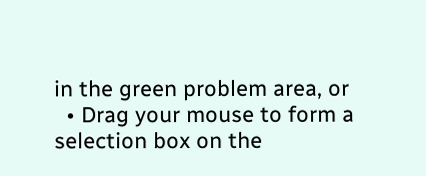in the green problem area, or
  • Drag your mouse to form a selection box on the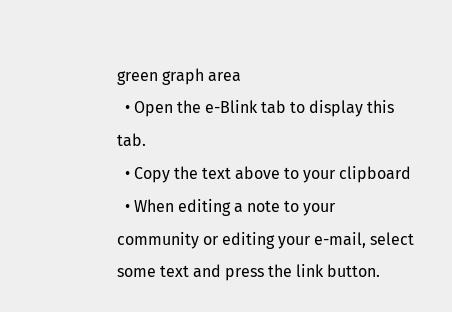green graph area
  • Open the e-Blink tab to display this tab.
  • Copy the text above to your clipboard
  • When editing a note to your community or editing your e-mail, select some text and press the link button.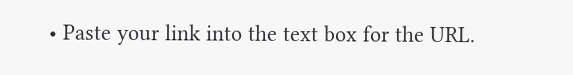• Paste your link into the text box for the URL.